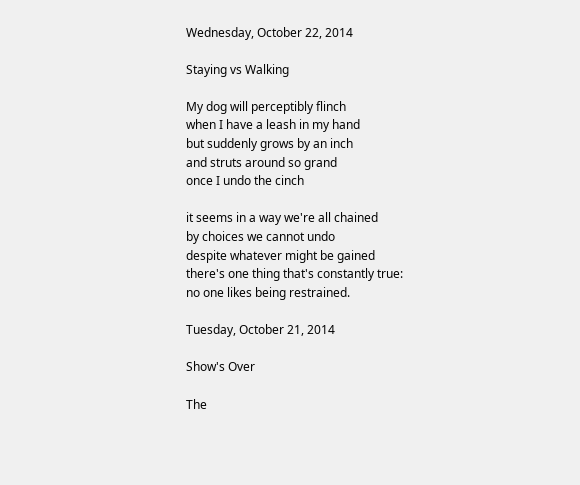Wednesday, October 22, 2014

Staying vs Walking

My dog will perceptibly flinch
when I have a leash in my hand
but suddenly grows by an inch
and struts around so grand
once I undo the cinch

it seems in a way we're all chained
by choices we cannot undo
despite whatever might be gained
there's one thing that's constantly true:
no one likes being restrained.

Tuesday, October 21, 2014

Show's Over

The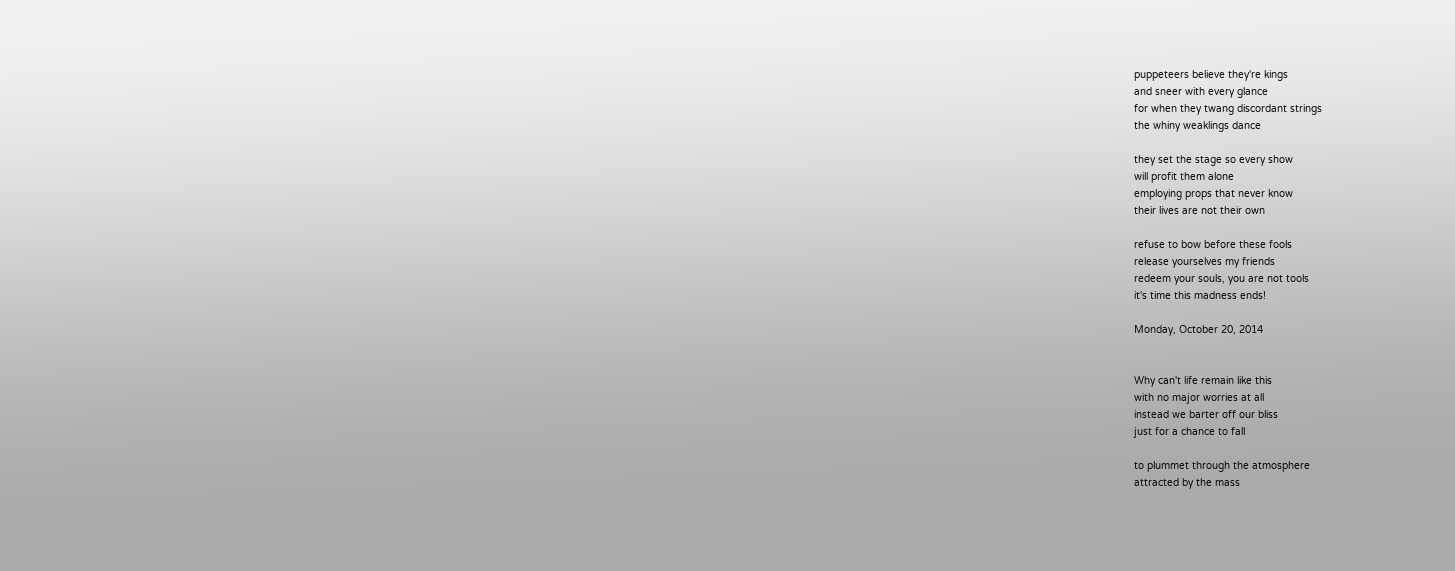puppeteers believe they're kings
and sneer with every glance
for when they twang discordant strings
the whiny weaklings dance

they set the stage so every show
will profit them alone
employing props that never know
their lives are not their own

refuse to bow before these fools
release yourselves my friends
redeem your souls, you are not tools
it's time this madness ends!

Monday, October 20, 2014


Why can't life remain like this
with no major worries at all
instead we barter off our bliss
just for a chance to fall

to plummet through the atmosphere
attracted by the mass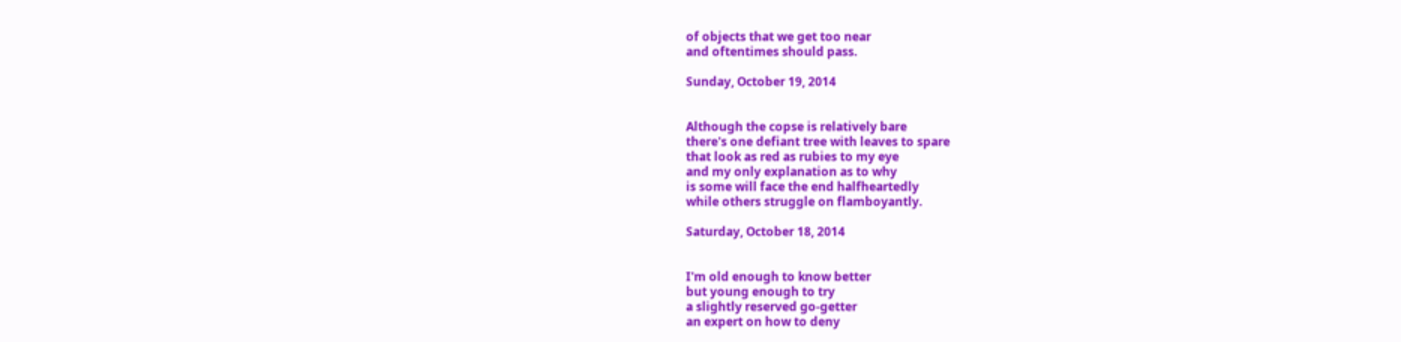of objects that we get too near
and oftentimes should pass.

Sunday, October 19, 2014


Although the copse is relatively bare
there's one defiant tree with leaves to spare
that look as red as rubies to my eye
and my only explanation as to why
is some will face the end halfheartedly
while others struggle on flamboyantly.

Saturday, October 18, 2014


I'm old enough to know better
but young enough to try
a slightly reserved go-getter
an expert on how to deny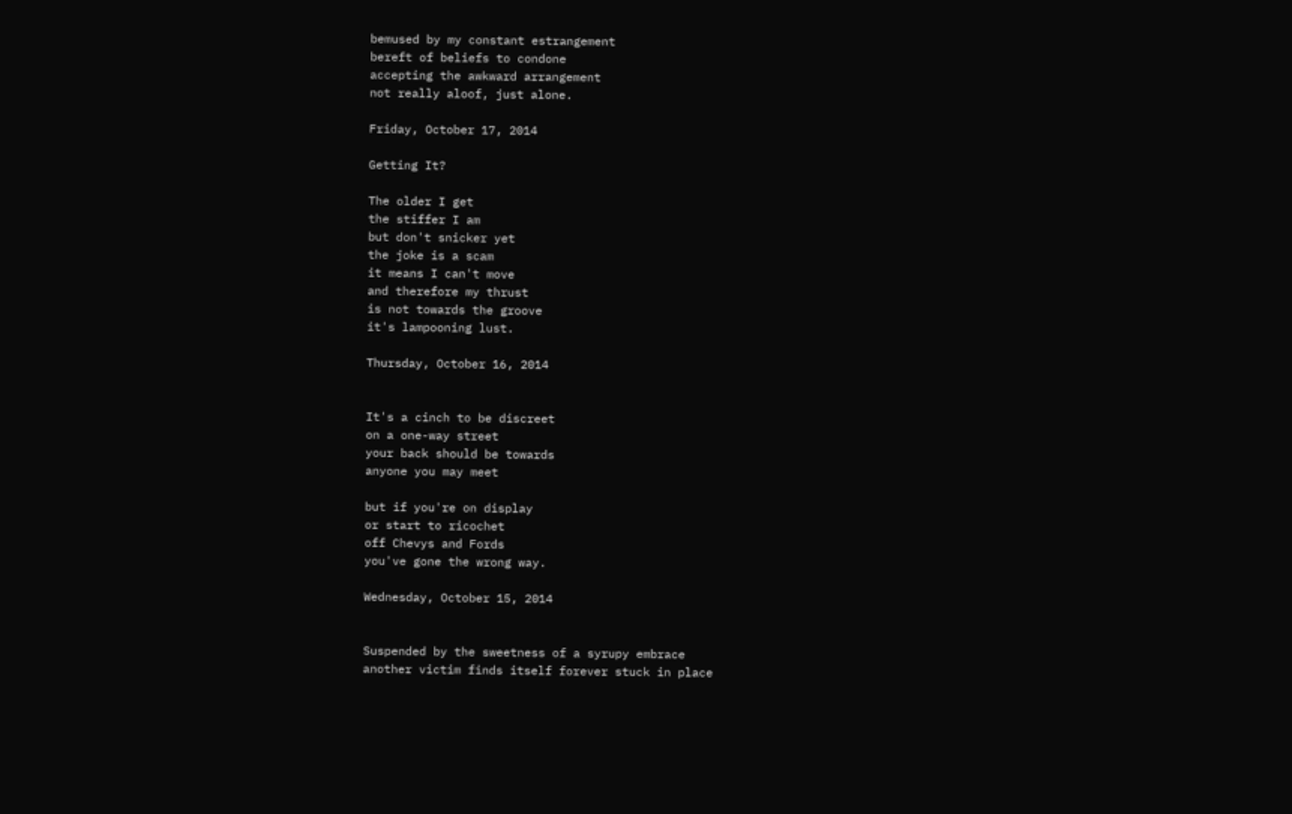bemused by my constant estrangement
bereft of beliefs to condone
accepting the awkward arrangement
not really aloof, just alone.

Friday, October 17, 2014

Getting It?

The older I get
the stiffer I am
but don't snicker yet
the joke is a scam
it means I can't move
and therefore my thrust
is not towards the groove
it's lampooning lust.

Thursday, October 16, 2014


It's a cinch to be discreet
on a one-way street
your back should be towards
anyone you may meet

but if you're on display
or start to ricochet
off Chevys and Fords
you've gone the wrong way.

Wednesday, October 15, 2014


Suspended by the sweetness of a syrupy embrace
another victim finds itself forever stuck in place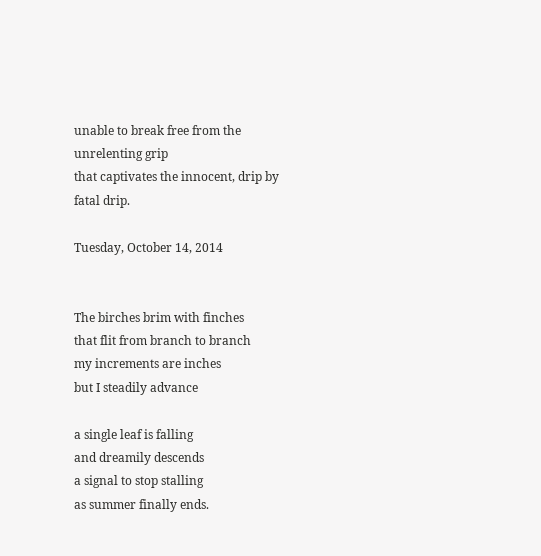unable to break free from the unrelenting grip
that captivates the innocent, drip by fatal drip.

Tuesday, October 14, 2014


The birches brim with finches
that flit from branch to branch
my increments are inches
but I steadily advance

a single leaf is falling
and dreamily descends
a signal to stop stalling
as summer finally ends.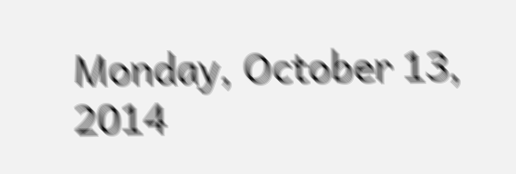Monday, October 13, 2014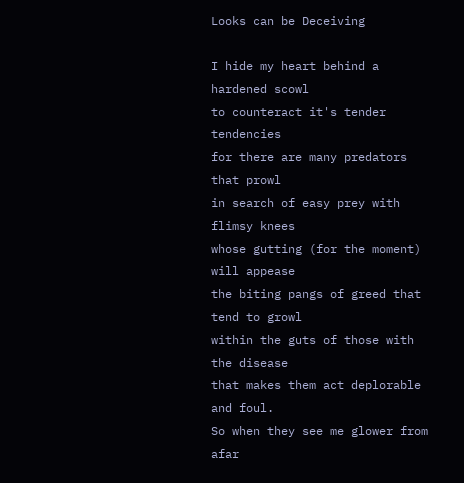Looks can be Deceiving

I hide my heart behind a hardened scowl
to counteract it's tender tendencies
for there are many predators that prowl
in search of easy prey with flimsy knees
whose gutting (for the moment) will appease
the biting pangs of greed that tend to growl
within the guts of those with the disease
that makes them act deplorable and foul.
So when they see me glower from afar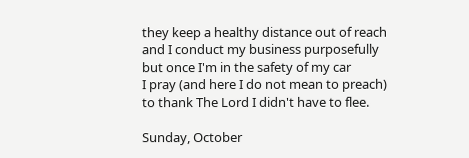they keep a healthy distance out of reach
and I conduct my business purposefully
but once I'm in the safety of my car
I pray (and here I do not mean to preach)
to thank The Lord I didn't have to flee.

Sunday, October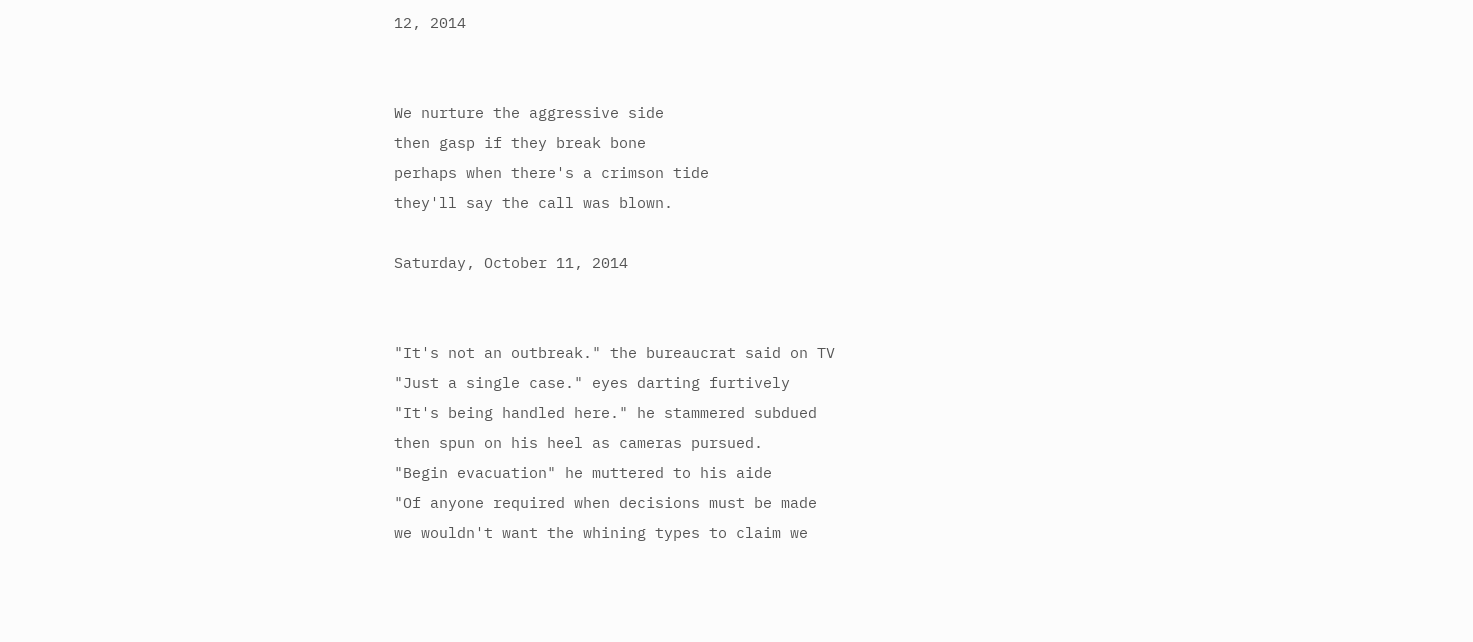12, 2014


We nurture the aggressive side
then gasp if they break bone
perhaps when there's a crimson tide
they'll say the call was blown.

Saturday, October 11, 2014


"It's not an outbreak." the bureaucrat said on TV
"Just a single case." eyes darting furtively
"It's being handled here." he stammered subdued
then spun on his heel as cameras pursued.
"Begin evacuation" he muttered to his aide
"Of anyone required when decisions must be made
we wouldn't want the whining types to claim we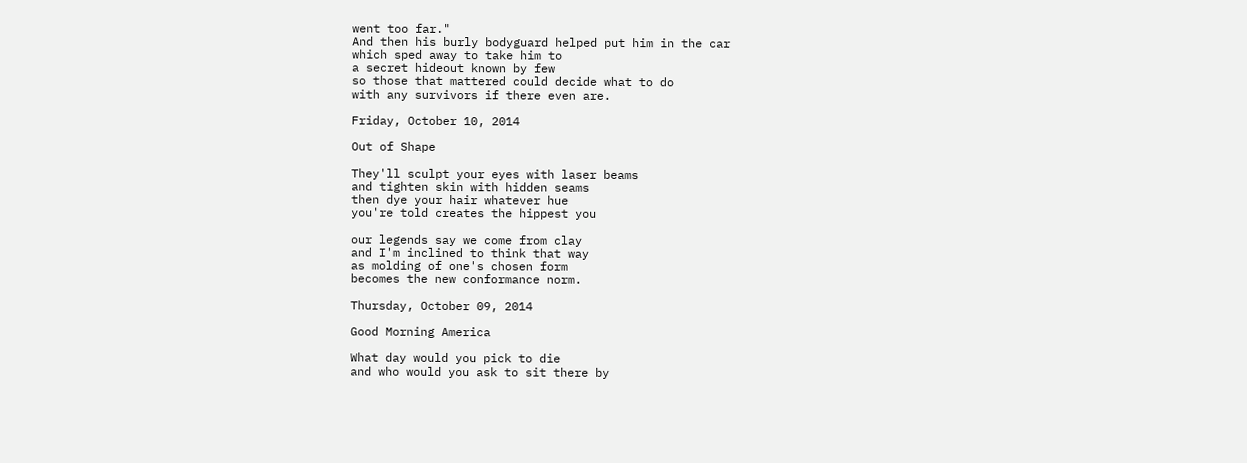went too far."
And then his burly bodyguard helped put him in the car
which sped away to take him to
a secret hideout known by few
so those that mattered could decide what to do
with any survivors if there even are.

Friday, October 10, 2014

Out of Shape

They'll sculpt your eyes with laser beams
and tighten skin with hidden seams
then dye your hair whatever hue
you're told creates the hippest you

our legends say we come from clay
and I'm inclined to think that way
as molding of one's chosen form
becomes the new conformance norm.

Thursday, October 09, 2014

Good Morning America

What day would you pick to die
and who would you ask to sit there by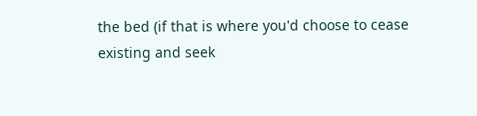the bed (if that is where you'd choose to cease
existing and seek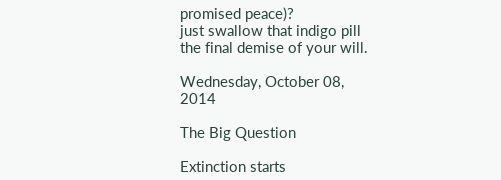promised peace)?
just swallow that indigo pill
the final demise of your will.

Wednesday, October 08, 2014

The Big Question

Extinction starts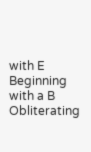with E
Beginning with a B
Obliterating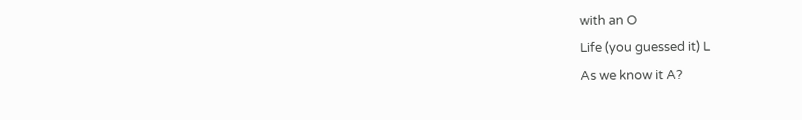with an O
Life (you guessed it) L
As we know it A?